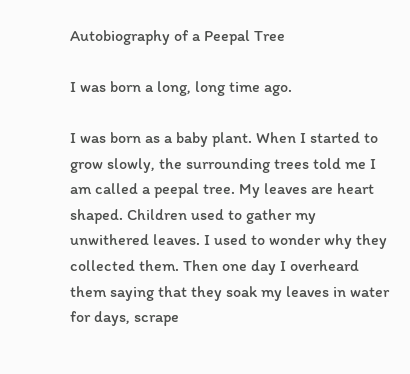Autobiography of a Peepal Tree

I was born a long, long time ago.

I was born as a baby plant. When I started to grow slowly, the surrounding trees told me I am called a peepal tree. My leaves are heart shaped. Children used to gather my unwithered leaves. I used to wonder why they collected them. Then one day I overheard them saying that they soak my leaves in water for days, scrape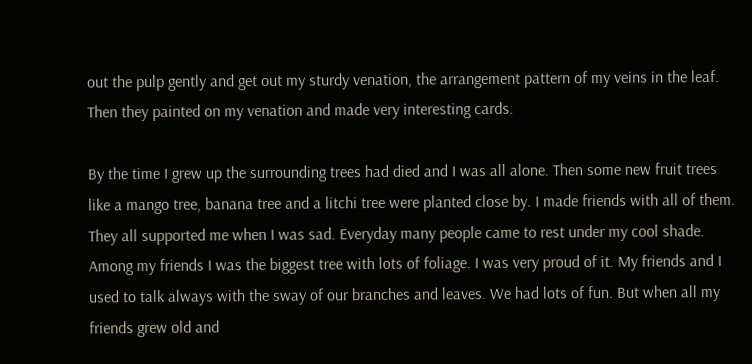out the pulp gently and get out my sturdy venation, the arrangement pattern of my veins in the leaf. Then they painted on my venation and made very interesting cards.

By the time I grew up the surrounding trees had died and I was all alone. Then some new fruit trees like a mango tree, banana tree and a litchi tree were planted close by. I made friends with all of them. They all supported me when I was sad. Everyday many people came to rest under my cool shade. Among my friends I was the biggest tree with lots of foliage. I was very proud of it. My friends and I used to talk always with the sway of our branches and leaves. We had lots of fun. But when all my friends grew old and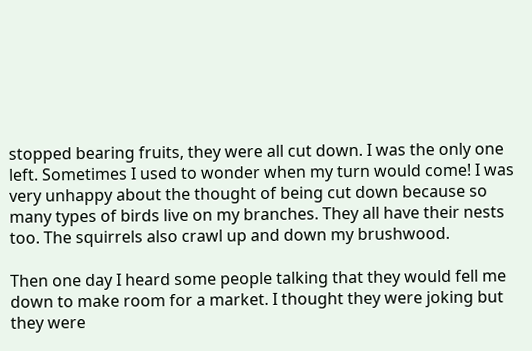stopped bearing fruits, they were all cut down. I was the only one left. Sometimes I used to wonder when my turn would come! I was very unhappy about the thought of being cut down because so many types of birds live on my branches. They all have their nests too. The squirrels also crawl up and down my brushwood.

Then one day I heard some people talking that they would fell me down to make room for a market. I thought they were joking but they were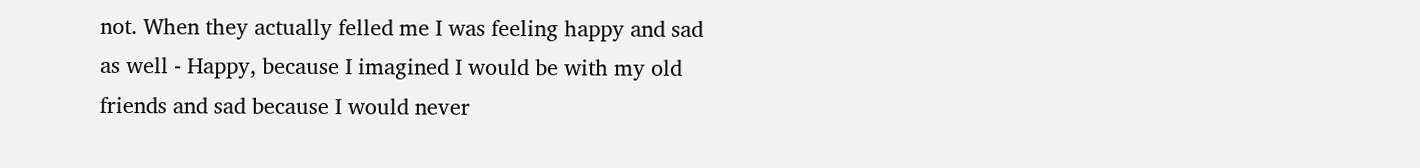not. When they actually felled me I was feeling happy and sad as well - Happy, because I imagined I would be with my old friends and sad because I would never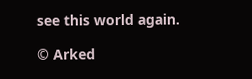see this world again.

© Arked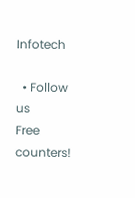Infotech

  • Follow us
Free counters!